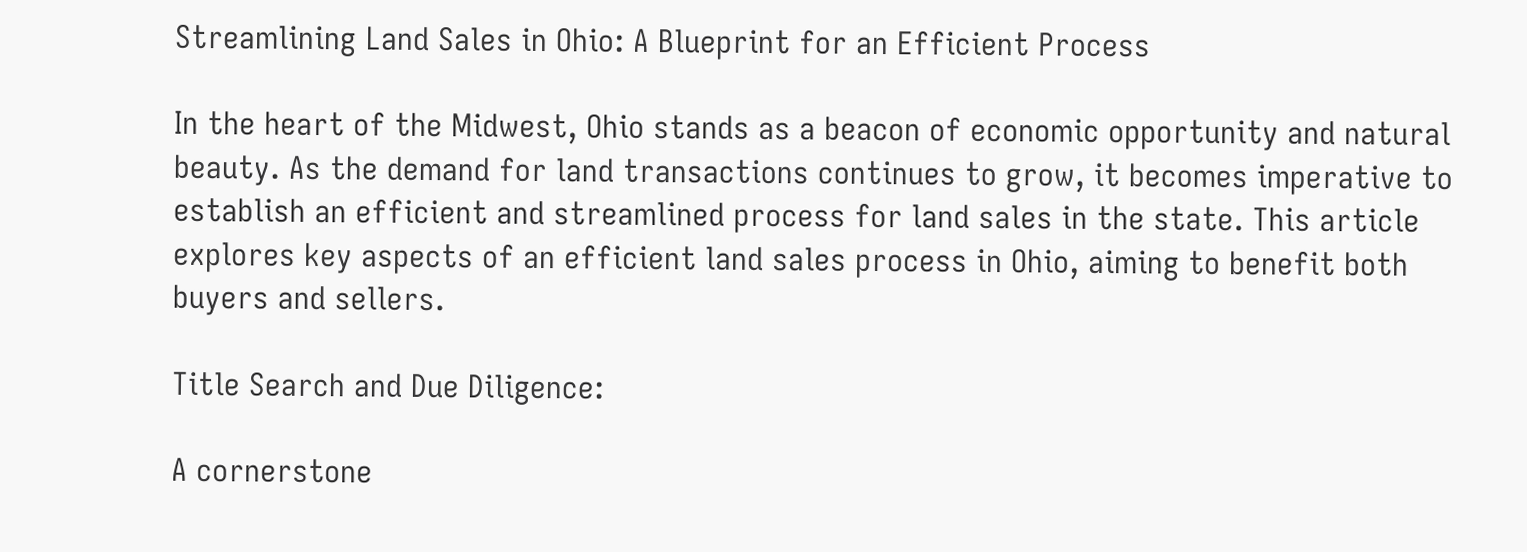Streamlining Land Sales in Ohio: A Blueprint for an Efficient Process

In the heart of the Midwest, Ohio stands as a beacon of economic opportunity and natural beauty. As the demand for land transactions continues to grow, it becomes imperative to establish an efficient and streamlined process for land sales in the state. This article explores key aspects of an efficient land sales process in Ohio, aiming to benefit both buyers and sellers.

Title Search and Due Diligence:

A cornerstone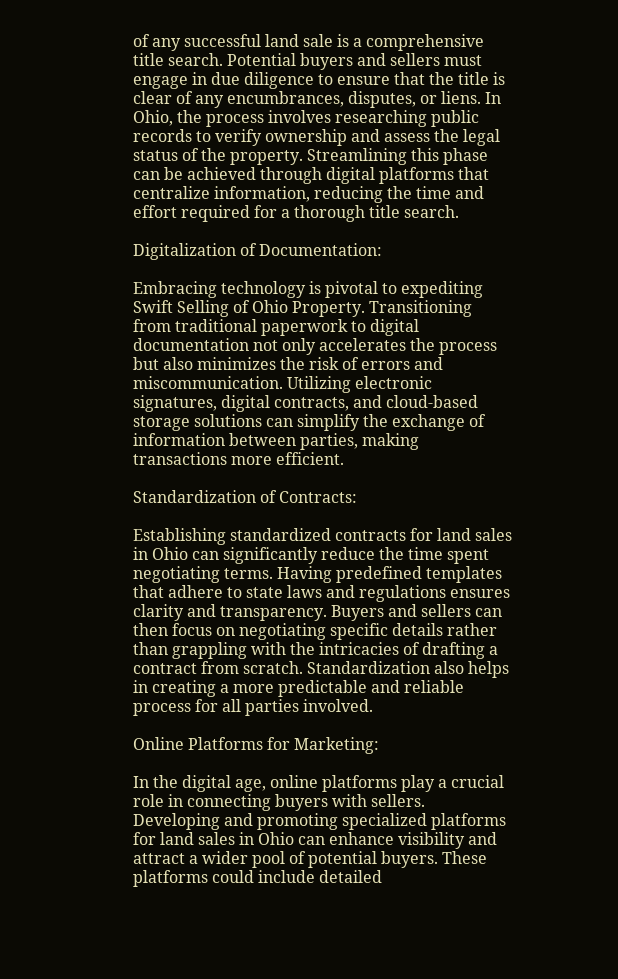of any successful land sale is a comprehensive title search. Potential buyers and sellers must engage in due diligence to ensure that the title is clear of any encumbrances, disputes, or liens. In Ohio, the process involves researching public records to verify ownership and assess the legal status of the property. Streamlining this phase can be achieved through digital platforms that centralize information, reducing the time and effort required for a thorough title search.

Digitalization of Documentation:

Embracing technology is pivotal to expediting Swift Selling of Ohio Property. Transitioning from traditional paperwork to digital documentation not only accelerates the process but also minimizes the risk of errors and miscommunication. Utilizing electronic signatures, digital contracts, and cloud-based storage solutions can simplify the exchange of information between parties, making transactions more efficient.

Standardization of Contracts:

Establishing standardized contracts for land sales in Ohio can significantly reduce the time spent negotiating terms. Having predefined templates that adhere to state laws and regulations ensures clarity and transparency. Buyers and sellers can then focus on negotiating specific details rather than grappling with the intricacies of drafting a contract from scratch. Standardization also helps in creating a more predictable and reliable process for all parties involved.

Online Platforms for Marketing:

In the digital age, online platforms play a crucial role in connecting buyers with sellers. Developing and promoting specialized platforms for land sales in Ohio can enhance visibility and attract a wider pool of potential buyers. These platforms could include detailed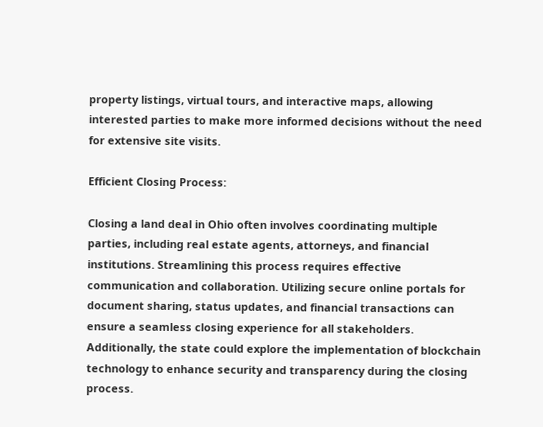property listings, virtual tours, and interactive maps, allowing interested parties to make more informed decisions without the need for extensive site visits.

Efficient Closing Process:

Closing a land deal in Ohio often involves coordinating multiple parties, including real estate agents, attorneys, and financial institutions. Streamlining this process requires effective communication and collaboration. Utilizing secure online portals for document sharing, status updates, and financial transactions can ensure a seamless closing experience for all stakeholders. Additionally, the state could explore the implementation of blockchain technology to enhance security and transparency during the closing process.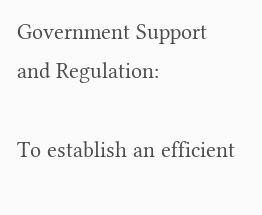Government Support and Regulation:

To establish an efficient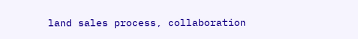land sales process, collaboration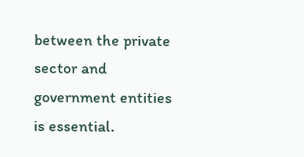between the private sector and government entities is essential.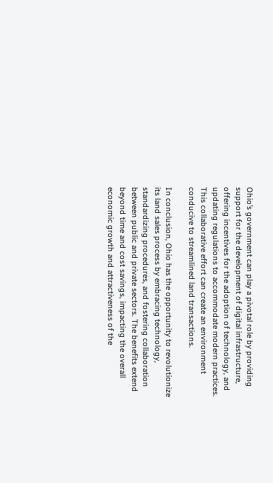Ohio’s government can play a pivotal role by providing support for the development of digital infrastructure, offering incentives for the adoption of technology, and updating regulations to accommodate modern practices. This collaborative effort can create an environment conducive to streamlined land transactions.

In conclusion, Ohio has the opportunity to revolutionize its land sales process by embracing technology, standardizing procedures, and fostering collaboration between public and private sectors. The benefits extend beyond time and cost savings, impacting the overall economic growth and attractiveness of the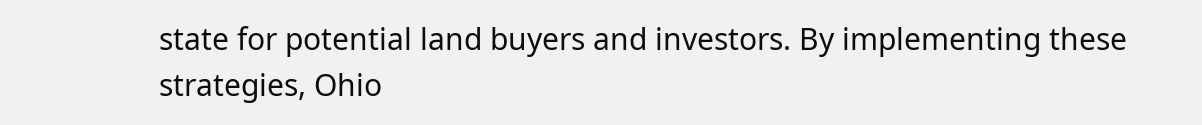state for potential land buyers and investors. By implementing these strategies, Ohio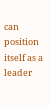can position itself as a leader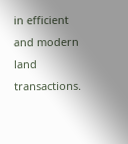in efficient and modern land transactions.